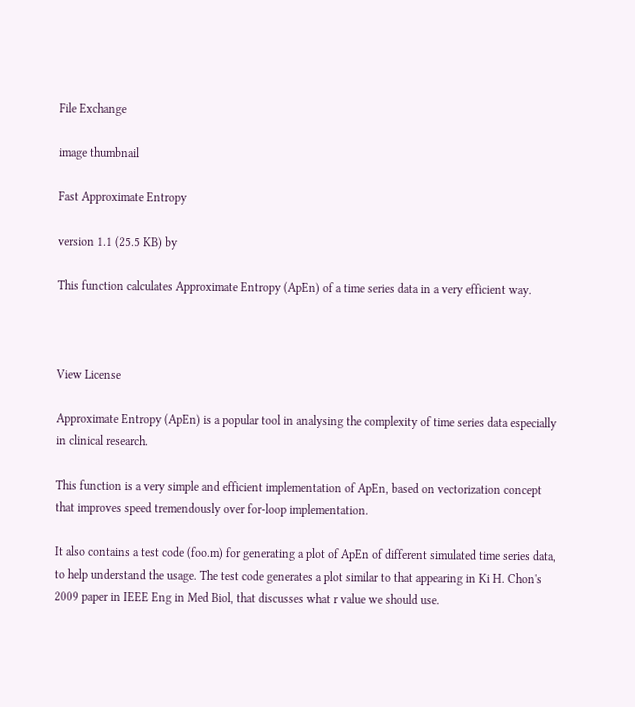File Exchange

image thumbnail

Fast Approximate Entropy

version 1.1 (25.5 KB) by

This function calculates Approximate Entropy (ApEn) of a time series data in a very efficient way.



View License

Approximate Entropy (ApEn) is a popular tool in analysing the complexity of time series data especially in clinical research.

This function is a very simple and efficient implementation of ApEn, based on vectorization concept that improves speed tremendously over for-loop implementation.

It also contains a test code (foo.m) for generating a plot of ApEn of different simulated time series data, to help understand the usage. The test code generates a plot similar to that appearing in Ki H. Chon's 2009 paper in IEEE Eng in Med Biol, that discusses what r value we should use.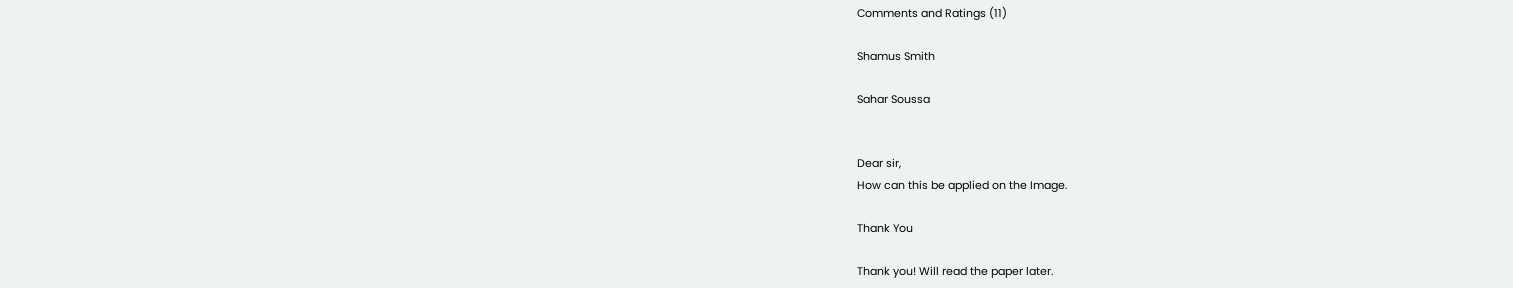Comments and Ratings (11)

Shamus Smith

Sahar Soussa


Dear sir,
How can this be applied on the Image.

Thank You

Thank you! Will read the paper later.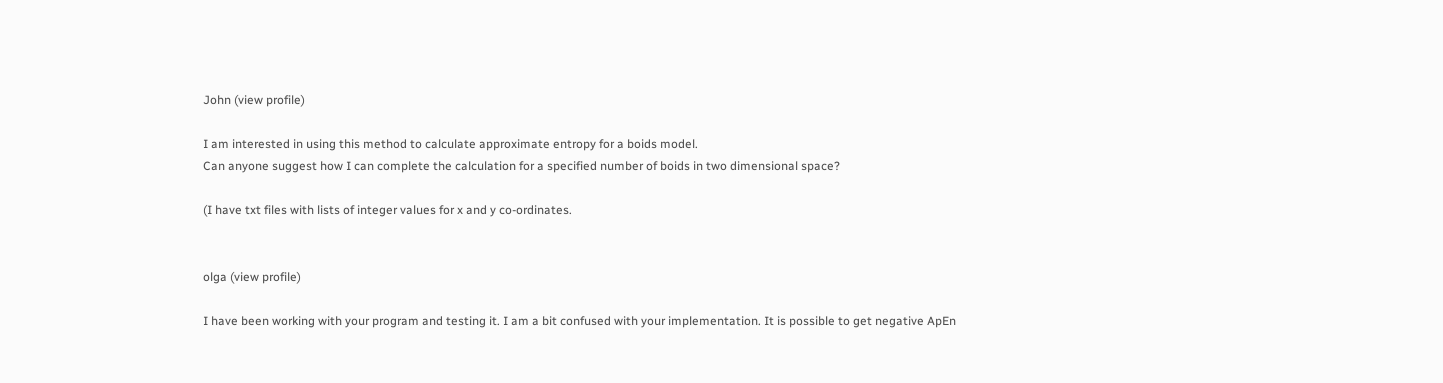John (view profile)

I am interested in using this method to calculate approximate entropy for a boids model.
Can anyone suggest how I can complete the calculation for a specified number of boids in two dimensional space?

(I have txt files with lists of integer values for x and y co-ordinates.


olga (view profile)

I have been working with your program and testing it. I am a bit confused with your implementation. It is possible to get negative ApEn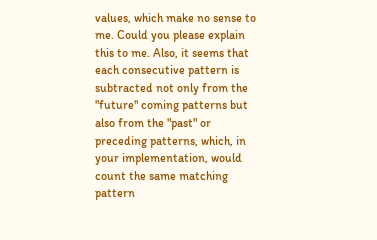values, which make no sense to me. Could you please explain this to me. Also, it seems that each consecutive pattern is subtracted not only from the "future" coming patterns but also from the "past" or preceding patterns, which, in your implementation, would count the same matching pattern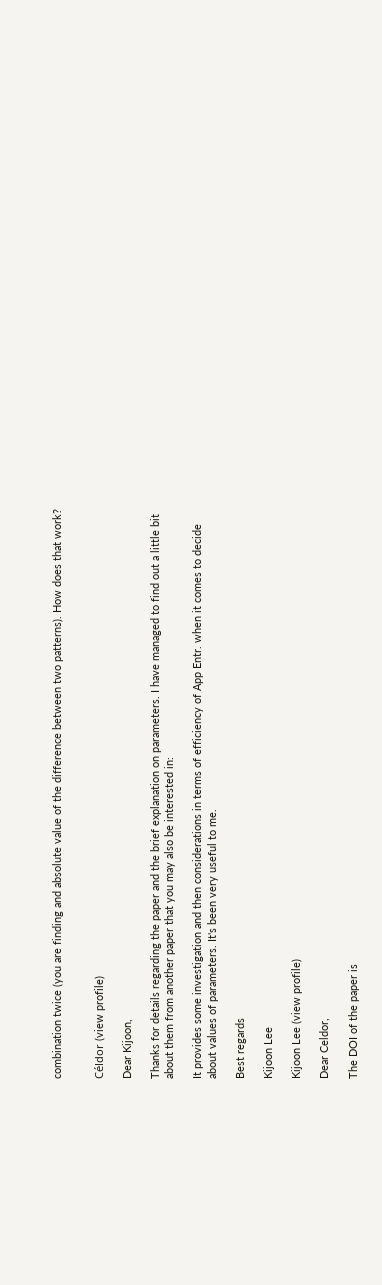combination twice (you are finding and absolute value of the difference between two patterns). How does that work?


Céldor (view profile)

Dear Kijoon,

Thanks for details regarding the paper and the brief explanation on parameters. I have managed to find out a little bit about them from another paper that you may also be interested in:

It provides some investigation and then considerations in terms of efficiency of App Entr. when it comes to decide about values of parameters. It's been very useful to me.

Best regards

Kijoon Lee

Kijoon Lee (view profile)

Dear Celdor,

The DOI of the paper is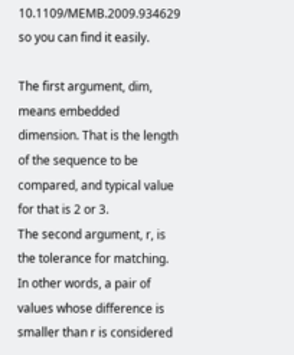10.1109/MEMB.2009.934629 so you can find it easily.

The first argument, dim, means embedded dimension. That is the length of the sequence to be compared, and typical value for that is 2 or 3.
The second argument, r, is the tolerance for matching. In other words, a pair of values whose difference is smaller than r is considered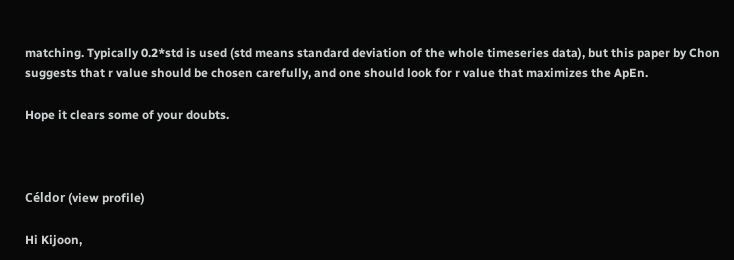matching. Typically 0.2*std is used (std means standard deviation of the whole timeseries data), but this paper by Chon suggests that r value should be chosen carefully, and one should look for r value that maximizes the ApEn.

Hope it clears some of your doubts.



Céldor (view profile)

Hi Kijoon,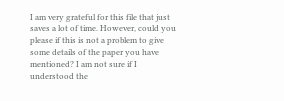I am very grateful for this file that just saves a lot of time. However, could you please if this is not a problem to give some details of the paper you have mentioned? I am not sure if I understood the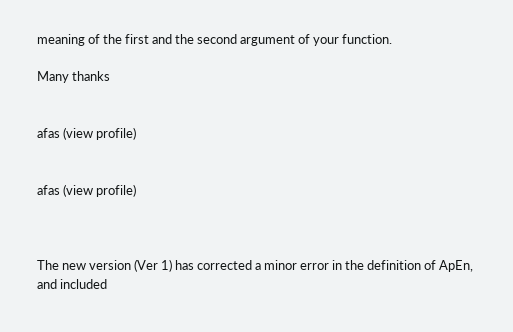meaning of the first and the second argument of your function.

Many thanks


afas (view profile)


afas (view profile)



The new version (Ver 1) has corrected a minor error in the definition of ApEn, and included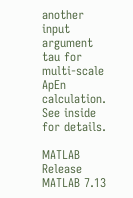another input argument tau for multi-scale ApEn calculation. See inside for details.

MATLAB Release
MATLAB 7.13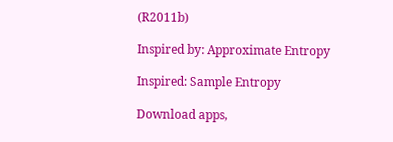(R2011b)

Inspired by: Approximate Entropy

Inspired: Sample Entropy

Download apps,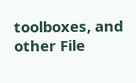toolboxes, and other File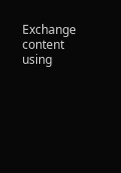Exchange content using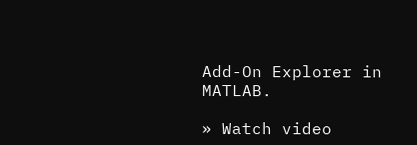Add-On Explorer in MATLAB.

» Watch video